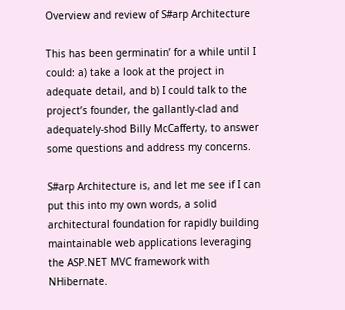Overview and review of S#arp Architecture

This has been germinatin’ for a while until I could: a) take a look at the project in adequate detail, and b) I could talk to the project’s founder, the gallantly-clad and adequately-shod Billy McCafferty, to answer some questions and address my concerns.

S#arp Architecture is, and let me see if I can put this into my own words, a solid architectural foundation for rapidly building maintainable web applications leveraging the ASP.NET MVC framework with NHibernate.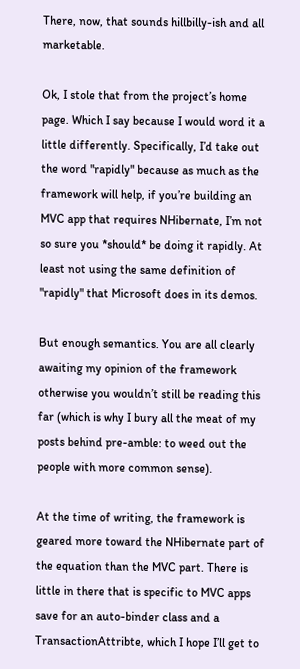There, now, that sounds hillbilly-ish and all marketable.

Ok, I stole that from the project’s home page. Which I say because I would word it a little differently. Specifically, I’d take out the word "rapidly" because as much as the framework will help, if you’re building an MVC app that requires NHibernate, I’m not so sure you *should* be doing it rapidly. At least not using the same definition of "rapidly" that Microsoft does in its demos.

But enough semantics. You are all clearly awaiting my opinion of the framework otherwise you wouldn’t still be reading this far (which is why I bury all the meat of my posts behind pre-amble: to weed out the people with more common sense).

At the time of writing, the framework is geared more toward the NHibernate part of the equation than the MVC part. There is little in there that is specific to MVC apps save for an auto-binder class and a TransactionAttribte, which I hope I’ll get to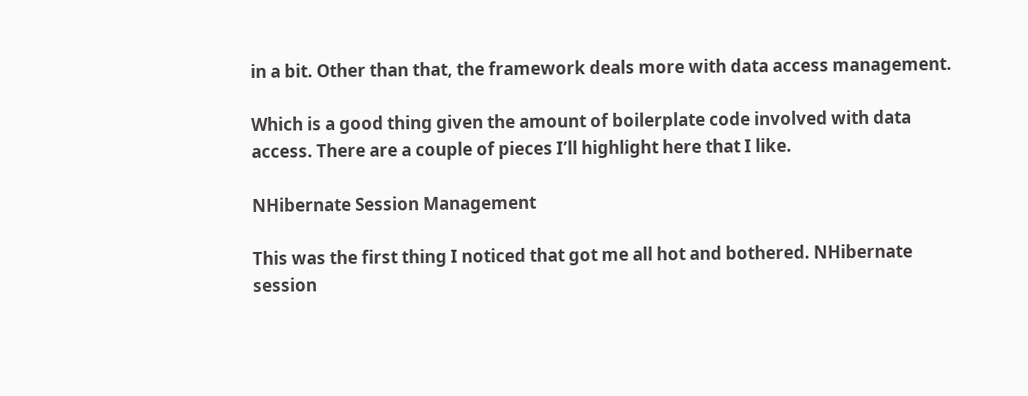in a bit. Other than that, the framework deals more with data access management.

Which is a good thing given the amount of boilerplate code involved with data access. There are a couple of pieces I’ll highlight here that I like.

NHibernate Session Management

This was the first thing I noticed that got me all hot and bothered. NHibernate session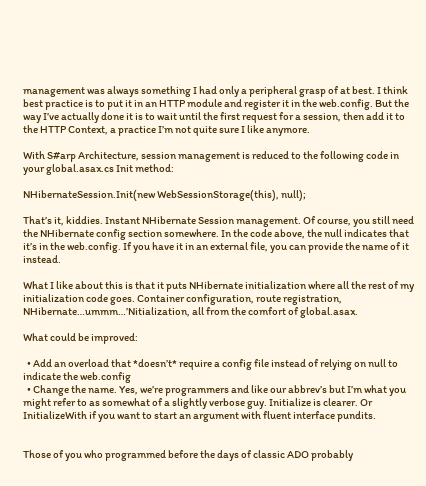management was always something I had only a peripheral grasp of at best. I think best practice is to put it in an HTTP module and register it in the web.config. But the way I’ve actually done it is to wait until the first request for a session, then add it to the HTTP Context, a practice I’m not quite sure I like anymore.

With S#arp Architecture, session management is reduced to the following code in your global.asax.cs Init method:

NHibernateSession.Init(new WebSessionStorage(this), null);

That’s it, kiddies. Instant NHibernate Session management. Of course, you still need the NHibernate config section somewhere. In the code above, the null indicates that it’s in the web.config. If you have it in an external file, you can provide the name of it instead.

What I like about this is that it puts NHibernate initialization where all the rest of my initialization code goes. Container configuration, route registration, NHibernate…ummm…’Nitialization, all from the comfort of global.asax.

What could be improved:

  • Add an overload that *doesn’t* require a config file instead of relying on null to indicate the web.config
  • Change the name. Yes, we’re programmers and like our abbrev’s but I’m what you might refer to as somewhat of a slightly verbose guy. Initialize is clearer. Or InitializeWith if you want to start an argument with fluent interface pundits.


Those of you who programmed before the days of classic ADO probably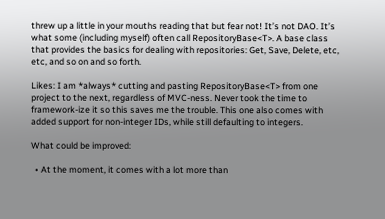threw up a little in your mouths reading that but fear not! It’s not DAO. It’s what some (including myself) often call RepositoryBase<T>. A base class that provides the basics for dealing with repositories: Get, Save, Delete, etc, etc, and so on and so forth.

Likes: I am *always* cutting and pasting RepositoryBase<T> from one project to the next, regardless of MVC-ness. Never took the time to framework-ize it so this saves me the trouble. This one also comes with added support for non-integer IDs, while still defaulting to integers.

What could be improved:

  • At the moment, it comes with a lot more than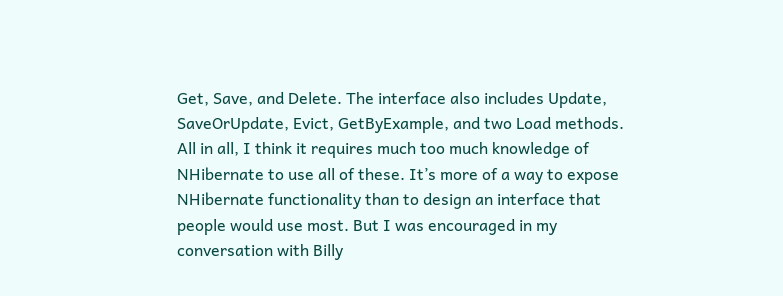Get, Save, and Delete. The interface also includes Update, SaveOrUpdate, Evict, GetByExample, and two Load methods. All in all, I think it requires much too much knowledge of NHibernate to use all of these. It’s more of a way to expose NHibernate functionality than to design an interface that people would use most. But I was encouraged in my conversation with Billy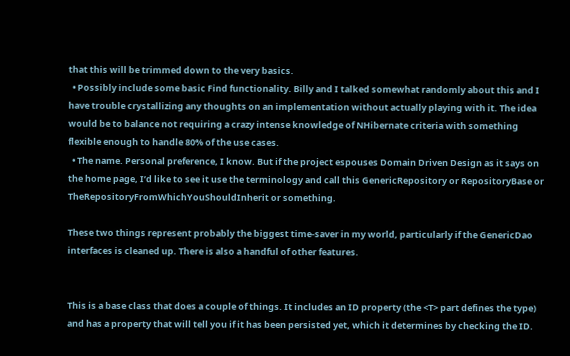that this will be trimmed down to the very basics.
  • Possibly include some basic Find functionality. Billy and I talked somewhat randomly about this and I have trouble crystallizing any thoughts on an implementation without actually playing with it. The idea would be to balance not requiring a crazy intense knowledge of NHibernate criteria with something flexible enough to handle 80% of the use cases.
  • The name. Personal preference, I know. But if the project espouses Domain Driven Design as it says on the home page, I’d like to see it use the terminology and call this GenericRepository or RepositoryBase or TheRepositoryFromWhichYouShouldInherit or something.

These two things represent probably the biggest time-saver in my world, particularly if the GenericDao interfaces is cleaned up. There is also a handful of other features.


This is a base class that does a couple of things. It includes an ID property (the <T> part defines the type) and has a property that will tell you if it has been persisted yet, which it determines by checking the ID.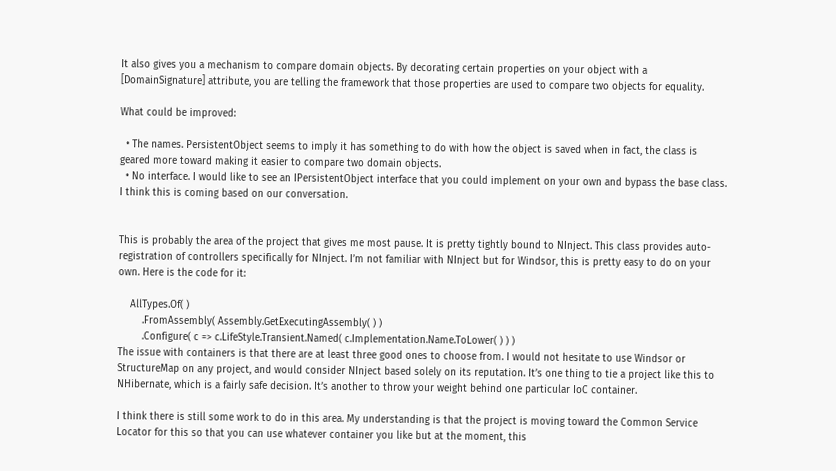It also gives you a mechanism to compare domain objects. By decorating certain properties on your object with a [DomainSignature] attribute, you are telling the framework that those properties are used to compare two objects for equality.

What could be improved:

  • The names. PersistentObject seems to imply it has something to do with how the object is saved when in fact, the class is geared more toward making it easier to compare two domain objects.
  • No interface. I would like to see an IPersistentObject interface that you could implement on your own and bypass the base class. I think this is coming based on our conversation.


This is probably the area of the project that gives me most pause. It is pretty tightly bound to NInject. This class provides auto-registration of controllers specifically for NInject. I’m not familiar with NInject but for Windsor, this is pretty easy to do on your own. Here is the code for it:

    AllTypes.Of( )
        .FromAssembly( Assembly.GetExecutingAssembly( ) )
        .Configure( c => c.LifeStyle.Transient.Named( c.Implementation.Name.ToLower( ) ) )
The issue with containers is that there are at least three good ones to choose from. I would not hesitate to use Windsor or StructureMap on any project, and would consider NInject based solely on its reputation. It’s one thing to tie a project like this to NHibernate, which is a fairly safe decision. It’s another to throw your weight behind one particular IoC container.

I think there is still some work to do in this area. My understanding is that the project is moving toward the Common Service Locator for this so that you can use whatever container you like but at the moment, this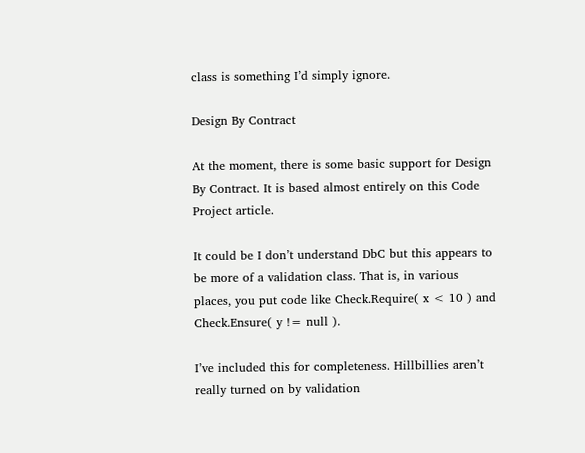class is something I’d simply ignore.

Design By Contract

At the moment, there is some basic support for Design By Contract. It is based almost entirely on this Code Project article.

It could be I don’t understand DbC but this appears to be more of a validation class. That is, in various places, you put code like Check.Require( x < 10 ) and Check.Ensure( y != null ).

I’ve included this for completeness. Hillbillies aren’t really turned on by validation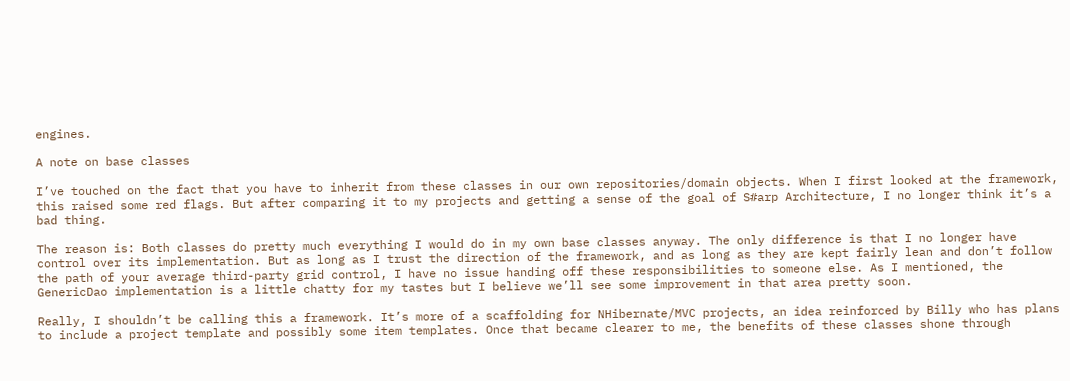engines.

A note on base classes

I’ve touched on the fact that you have to inherit from these classes in our own repositories/domain objects. When I first looked at the framework, this raised some red flags. But after comparing it to my projects and getting a sense of the goal of S#arp Architecture, I no longer think it’s a bad thing.

The reason is: Both classes do pretty much everything I would do in my own base classes anyway. The only difference is that I no longer have control over its implementation. But as long as I trust the direction of the framework, and as long as they are kept fairly lean and don’t follow the path of your average third-party grid control, I have no issue handing off these responsibilities to someone else. As I mentioned, the GenericDao implementation is a little chatty for my tastes but I believe we’ll see some improvement in that area pretty soon.

Really, I shouldn’t be calling this a framework. It’s more of a scaffolding for NHibernate/MVC projects, an idea reinforced by Billy who has plans to include a project template and possibly some item templates. Once that became clearer to me, the benefits of these classes shone through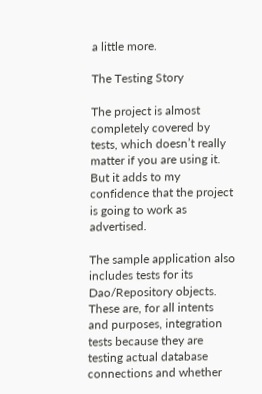a little more.

The Testing Story

The project is almost completely covered by tests, which doesn’t really matter if you are using it. But it adds to my confidence that the project is going to work as advertised.

The sample application also includes tests for its Dao/Repository objects. These are, for all intents and purposes, integration tests because they are testing actual database connections and whether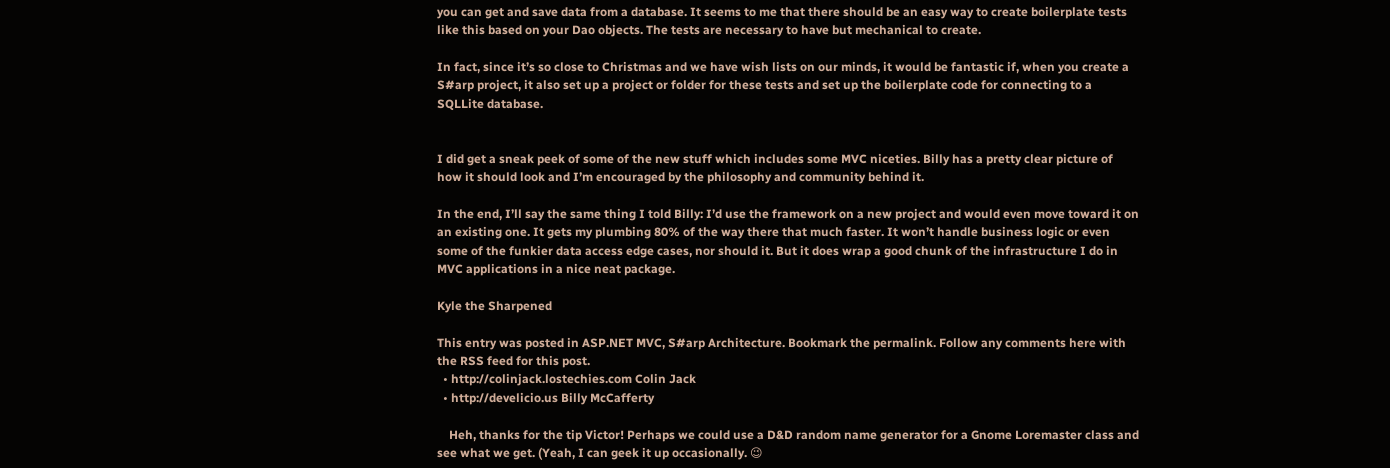you can get and save data from a database. It seems to me that there should be an easy way to create boilerplate tests like this based on your Dao objects. The tests are necessary to have but mechanical to create.

In fact, since it’s so close to Christmas and we have wish lists on our minds, it would be fantastic if, when you create a S#arp project, it also set up a project or folder for these tests and set up the boilerplate code for connecting to a SQLLite database.


I did get a sneak peek of some of the new stuff which includes some MVC niceties. Billy has a pretty clear picture of how it should look and I’m encouraged by the philosophy and community behind it.

In the end, I’ll say the same thing I told Billy: I’d use the framework on a new project and would even move toward it on an existing one. It gets my plumbing 80% of the way there that much faster. It won’t handle business logic or even some of the funkier data access edge cases, nor should it. But it does wrap a good chunk of the infrastructure I do in MVC applications in a nice neat package.

Kyle the Sharpened

This entry was posted in ASP.NET MVC, S#arp Architecture. Bookmark the permalink. Follow any comments here with the RSS feed for this post.
  • http://colinjack.lostechies.com Colin Jack
  • http://develicio.us Billy McCafferty

    Heh, thanks for the tip Victor! Perhaps we could use a D&D random name generator for a Gnome Loremaster class and see what we get. (Yeah, I can geek it up occasionally. 😉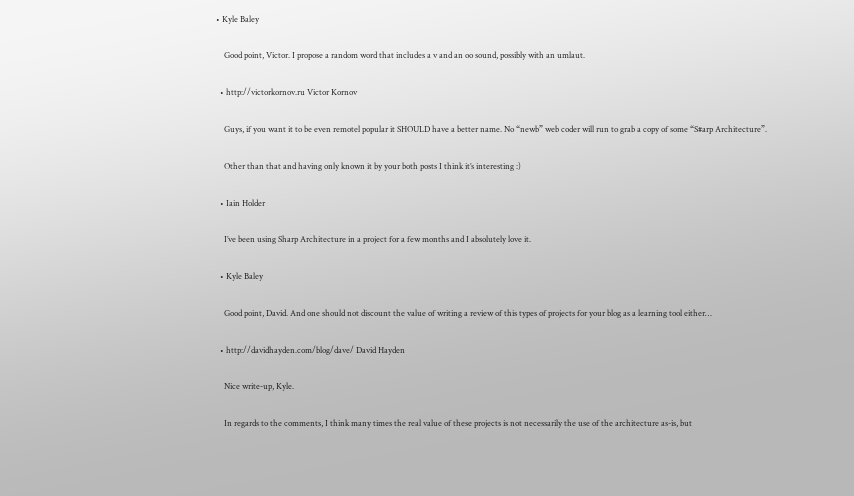• Kyle Baley

    Good point, Victor. I propose a random word that includes a v and an oo sound, possibly with an umlaut.

  • http://victorkornov.ru Victor Kornov

    Guys, if you want it to be even remotel popular it SHOULD have a better name. No “newb” web coder will run to grab a copy of some “S#arp Architecture”.

    Other than that and having only known it by your both posts I think it’s interesting :)

  • Iain Holder

    I’ve been using Sharp Architecture in a project for a few months and I absolutely love it.

  • Kyle Baley

    Good point, David. And one should not discount the value of writing a review of this types of projects for your blog as a learning tool either…

  • http://davidhayden.com/blog/dave/ David Hayden

    Nice write-up, Kyle.

    In regards to the comments, I think many times the real value of these projects is not necessarily the use of the architecture as-is, but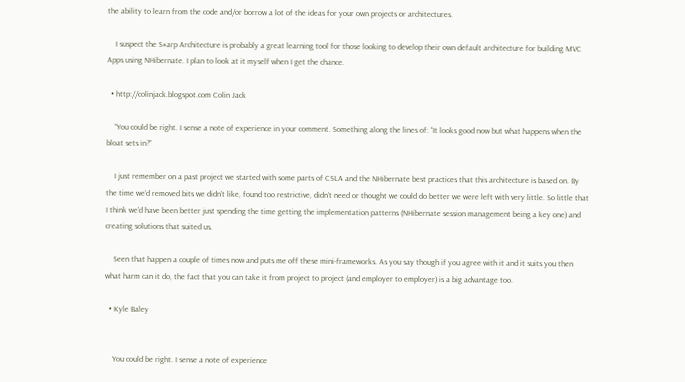the ability to learn from the code and/or borrow a lot of the ideas for your own projects or architectures.

    I suspect the S#arp Architecture is probably a great learning tool for those looking to develop their own default architecture for building MVC Apps using NHibernate. I plan to look at it myself when I get the chance.

  • http://colinjack.blogspot.com Colin Jack

    “You could be right. I sense a note of experience in your comment. Something along the lines of: “It looks good now but what happens when the bloat sets in?”

    I just remember on a past project we started with some parts of CSLA and the NHibernate best practices that this architecture is based on. By the time we’d removed bits we didn’t like, found too restrictive, didn’t need or thought we could do better we were left with very little. So little that I think we’d have been better just spending the time getting the implementation patterns (NHibernate session management being a key one) and creating solutions that suited us.

    Seen that happen a couple of times now and puts me off these mini-frameworks. As you say though if you agree with it and it suits you then what harm can it do, the fact that you can take it from project to project (and employer to employer) is a big advantage too.

  • Kyle Baley


    You could be right. I sense a note of experience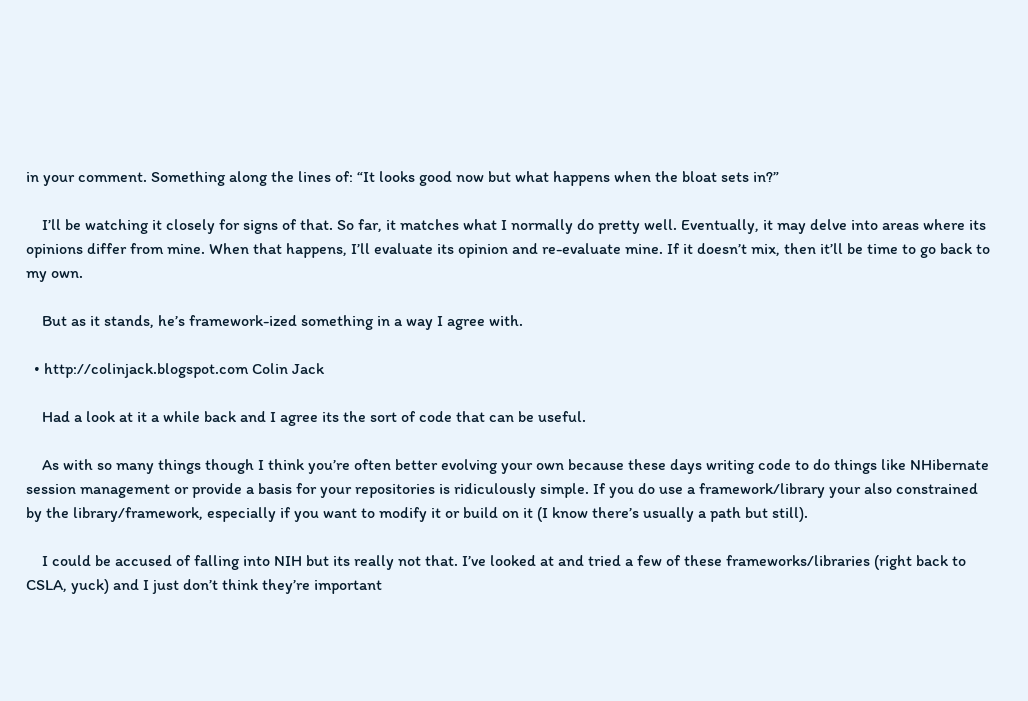in your comment. Something along the lines of: “It looks good now but what happens when the bloat sets in?”

    I’ll be watching it closely for signs of that. So far, it matches what I normally do pretty well. Eventually, it may delve into areas where its opinions differ from mine. When that happens, I’ll evaluate its opinion and re-evaluate mine. If it doesn’t mix, then it’ll be time to go back to my own.

    But as it stands, he’s framework-ized something in a way I agree with.

  • http://colinjack.blogspot.com Colin Jack

    Had a look at it a while back and I agree its the sort of code that can be useful.

    As with so many things though I think you’re often better evolving your own because these days writing code to do things like NHibernate session management or provide a basis for your repositories is ridiculously simple. If you do use a framework/library your also constrained by the library/framework, especially if you want to modify it or build on it (I know there’s usually a path but still).

    I could be accused of falling into NIH but its really not that. I’ve looked at and tried a few of these frameworks/libraries (right back to CSLA, yuck) and I just don’t think they’re important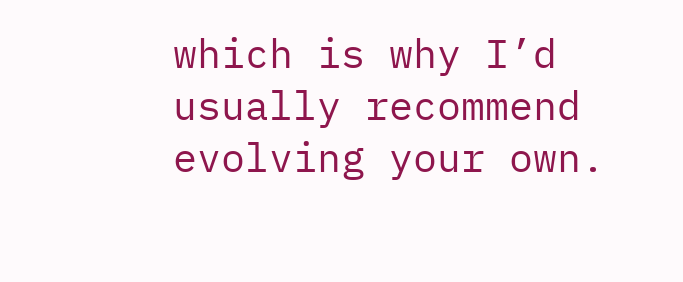which is why I’d usually recommend evolving your own.